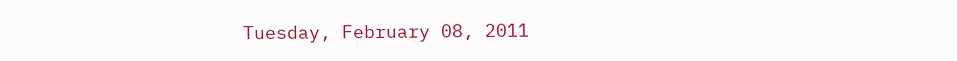Tuesday, February 08, 2011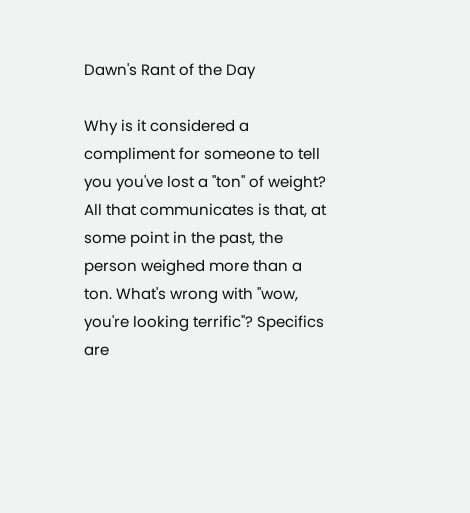Dawn's Rant of the Day

Why is it considered a compliment for someone to tell you you've lost a "ton" of weight? All that communicates is that, at some point in the past, the person weighed more than a ton. What's wrong with "wow, you're looking terrific"? Specifics are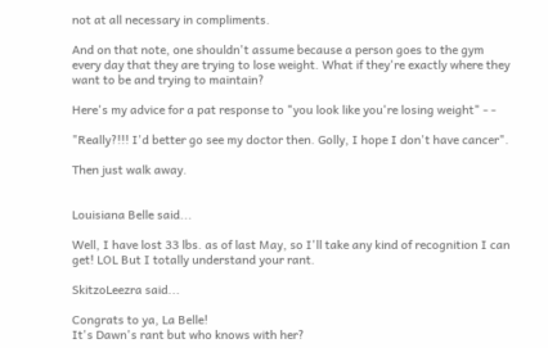not at all necessary in compliments.

And on that note, one shouldn't assume because a person goes to the gym every day that they are trying to lose weight. What if they're exactly where they want to be and trying to maintain?

Here's my advice for a pat response to "you look like you're losing weight" - -

"Really?!!! I'd better go see my doctor then. Golly, I hope I don't have cancer".

Then just walk away.


Louisiana Belle said...

Well, I have lost 33 lbs. as of last May, so I'll take any kind of recognition I can get! LOL But I totally understand your rant.

SkitzoLeezra said...

Congrats to ya, La Belle!
It's Dawn's rant but who knows with her?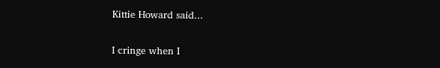Kittie Howard said...

I cringe when I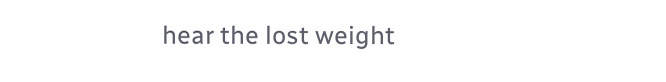hear the lost weight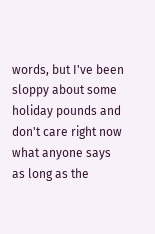words, but I've been sloppy about some holiday pounds and don't care right now what anyone says as long as the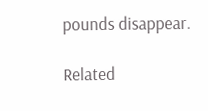pounds disappear.

Related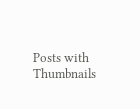Posts with Thumbnails